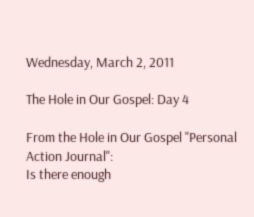Wednesday, March 2, 2011

The Hole in Our Gospel: Day 4

From the Hole in Our Gospel "Personal Action Journal":
Is there enough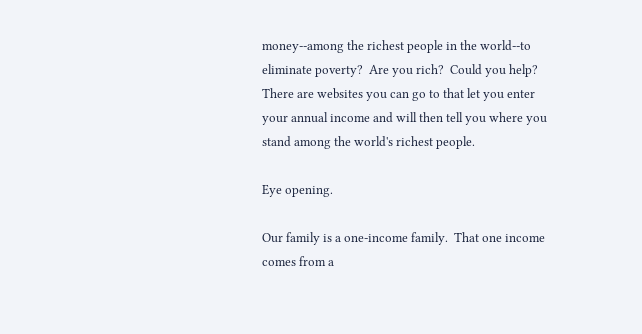money--among the richest people in the world--to eliminate poverty?  Are you rich?  Could you help?
There are websites you can go to that let you enter your annual income and will then tell you where you stand among the world's richest people.

Eye opening.

Our family is a one-income family.  That one income comes from a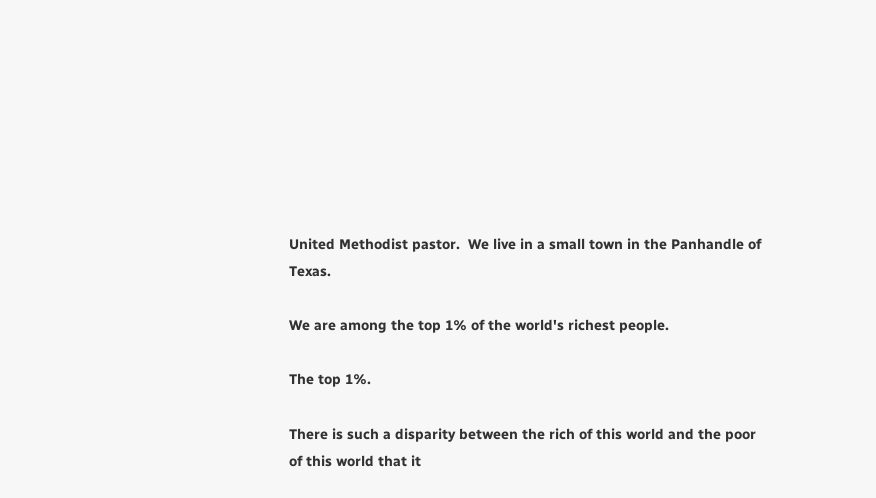United Methodist pastor.  We live in a small town in the Panhandle of Texas.

We are among the top 1% of the world's richest people.

The top 1%.

There is such a disparity between the rich of this world and the poor of this world that it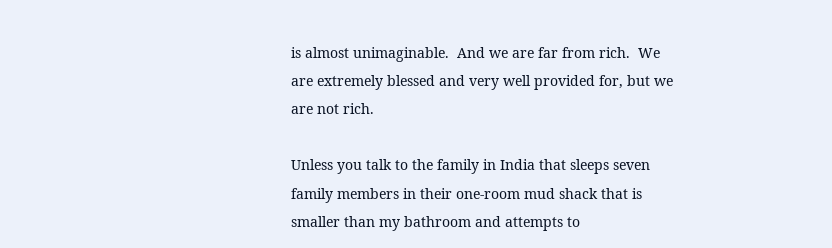is almost unimaginable.  And we are far from rich.  We are extremely blessed and very well provided for, but we are not rich.

Unless you talk to the family in India that sleeps seven family members in their one-room mud shack that is smaller than my bathroom and attempts to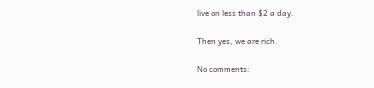live on less than $2 a day.

Then yes, we are rich.

No comments: